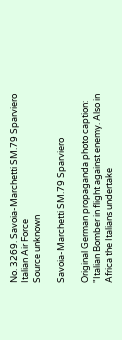No. 3269. Savoia-Marchetti SM.79 Sparviero Italian Air Force
Source unknown

Savoia-Marchetti SM.79 Sparviero

Original German propaganda photo caption: "Italian Bomber in flight against enemy. Also in Africa the Italians undertake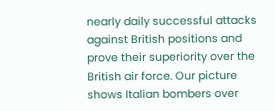nearly daily successful attacks against British positions and prove their superiority over the British air force. Our picture shows Italian bombers over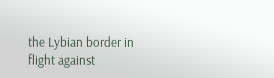the Lybian border in flight against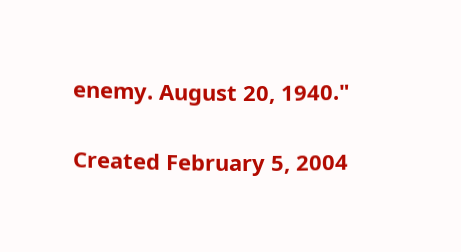enemy. August 20, 1940."

Created February 5, 2004